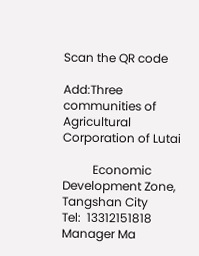Scan the QR code

Add:Three communities of Agricultural Corporation of Lutai

          Economic Development Zone, Tangshan City
Tel:  13312151818   Manager Ma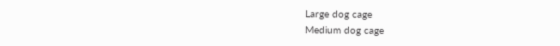Large dog cage
Medium dog cage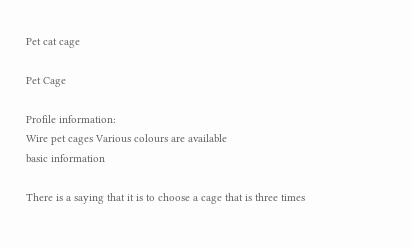Pet cat cage

Pet Cage

Profile information:
Wire pet cages Various colours are available
basic information

There is a saying that it is to choose a cage that is three times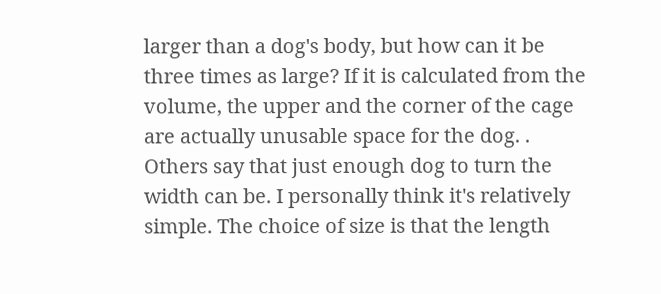larger than a dog's body, but how can it be three times as large? If it is calculated from the volume, the upper and the corner of the cage are actually unusable space for the dog. . Others say that just enough dog to turn the width can be. I personally think it's relatively simple. The choice of size is that the length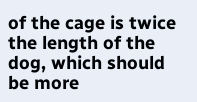of the cage is twice the length of the dog, which should be more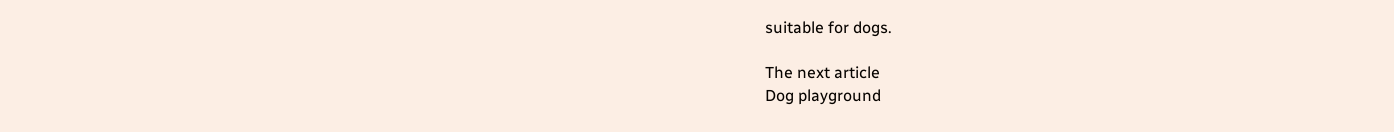suitable for dogs.

The next article
Dog playground